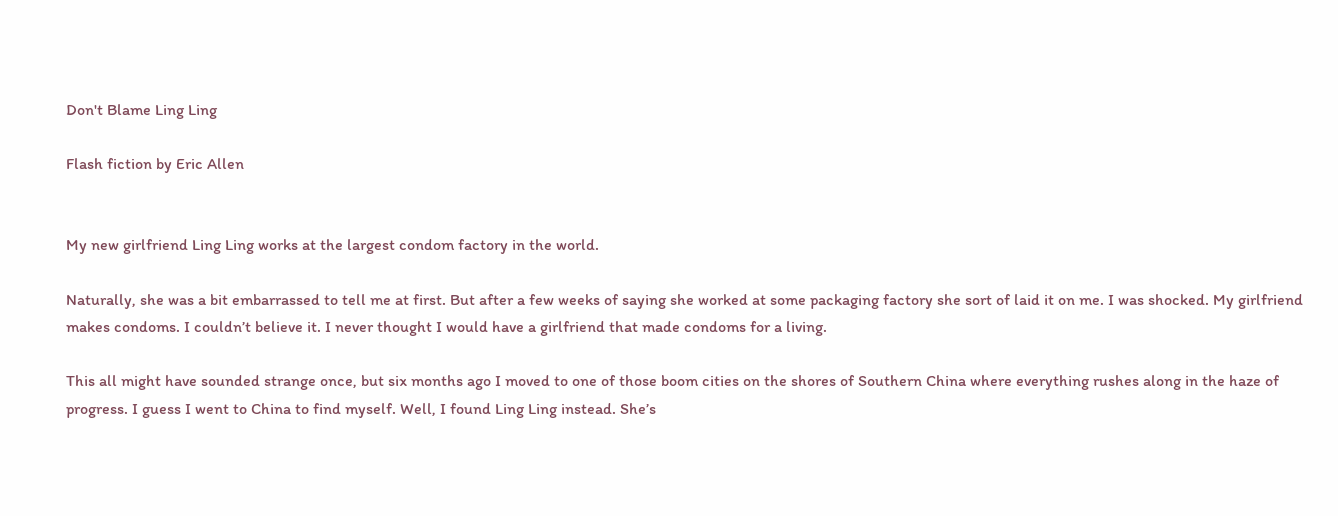Don't Blame Ling Ling

Flash fiction by Eric Allen


My new girlfriend Ling Ling works at the largest condom factory in the world.

Naturally, she was a bit embarrassed to tell me at first. But after a few weeks of saying she worked at some packaging factory she sort of laid it on me. I was shocked. My girlfriend makes condoms. I couldn’t believe it. I never thought I would have a girlfriend that made condoms for a living.

This all might have sounded strange once, but six months ago I moved to one of those boom cities on the shores of Southern China where everything rushes along in the haze of progress. I guess I went to China to find myself. Well, I found Ling Ling instead. She’s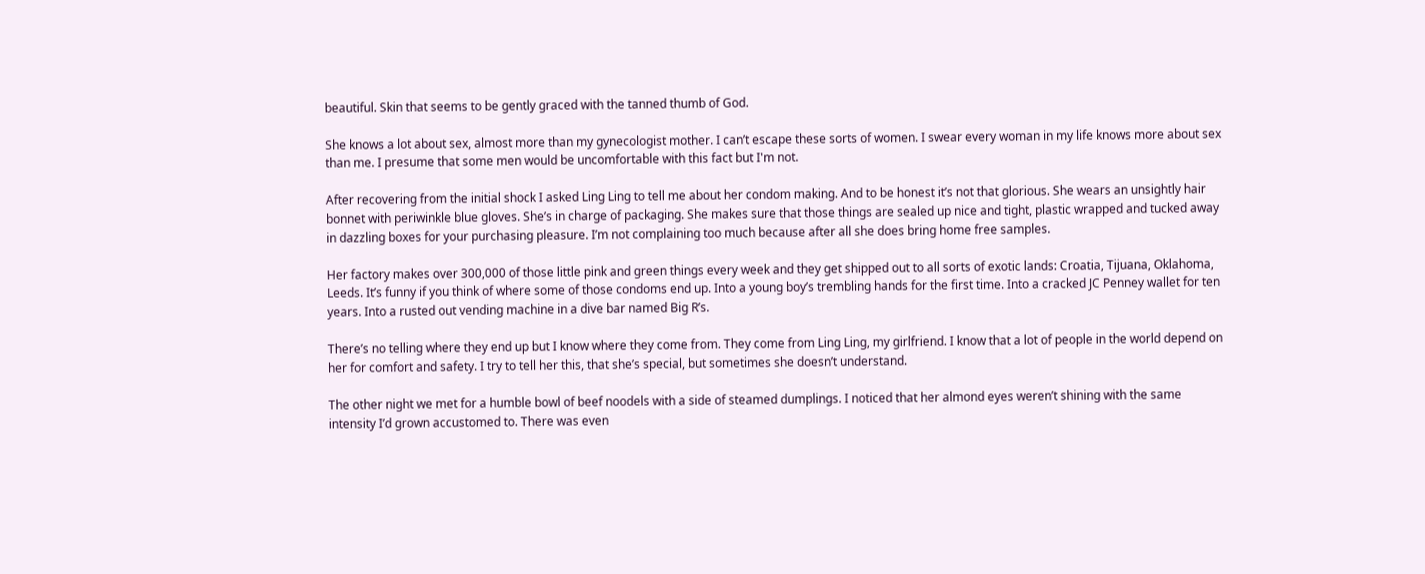beautiful. Skin that seems to be gently graced with the tanned thumb of God.

She knows a lot about sex, almost more than my gynecologist mother. I can’t escape these sorts of women. I swear every woman in my life knows more about sex than me. I presume that some men would be uncomfortable with this fact but I'm not.

After recovering from the initial shock I asked Ling Ling to tell me about her condom making. And to be honest it’s not that glorious. She wears an unsightly hair bonnet with periwinkle blue gloves. She’s in charge of packaging. She makes sure that those things are sealed up nice and tight, plastic wrapped and tucked away in dazzling boxes for your purchasing pleasure. I’m not complaining too much because after all she does bring home free samples.

Her factory makes over 300,000 of those little pink and green things every week and they get shipped out to all sorts of exotic lands: Croatia, Tijuana, Oklahoma, Leeds. It’s funny if you think of where some of those condoms end up. Into a young boy’s trembling hands for the first time. Into a cracked JC Penney wallet for ten years. Into a rusted out vending machine in a dive bar named Big R’s.

There’s no telling where they end up but I know where they come from. They come from Ling Ling, my girlfriend. I know that a lot of people in the world depend on her for comfort and safety. I try to tell her this, that she’s special, but sometimes she doesn’t understand.

The other night we met for a humble bowl of beef noodels with a side of steamed dumplings. I noticed that her almond eyes weren’t shining with the same intensity I’d grown accustomed to. There was even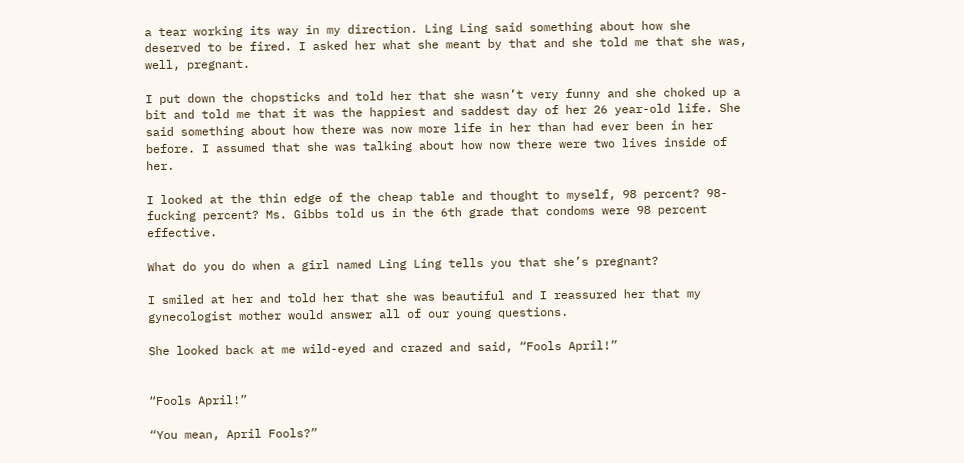a tear working its way in my direction. Ling Ling said something about how she deserved to be fired. I asked her what she meant by that and she told me that she was, well, pregnant.

I put down the chopsticks and told her that she wasn’t very funny and she choked up a bit and told me that it was the happiest and saddest day of her 26 year-old life. She said something about how there was now more life in her than had ever been in her before. I assumed that she was talking about how now there were two lives inside of her.

I looked at the thin edge of the cheap table and thought to myself, 98 percent? 98-fucking percent? Ms. Gibbs told us in the 6th grade that condoms were 98 percent effective.

What do you do when a girl named Ling Ling tells you that she’s pregnant?

I smiled at her and told her that she was beautiful and I reassured her that my gynecologist mother would answer all of our young questions.

She looked back at me wild-eyed and crazed and said, “Fools April!”


“Fools April!”

“You mean, April Fools?”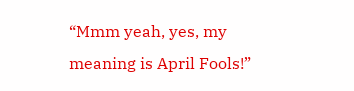“Mmm yeah, yes, my meaning is April Fools!”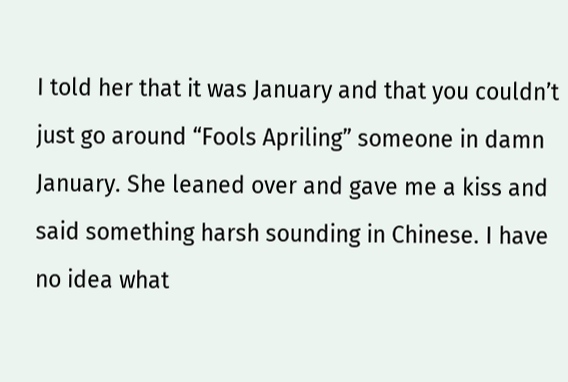I told her that it was January and that you couldn’t just go around “Fools Apriling” someone in damn January. She leaned over and gave me a kiss and said something harsh sounding in Chinese. I have no idea what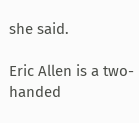she said.

Eric Allen is a two-handed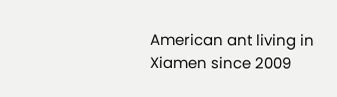American ant living in Xiamen since 2009